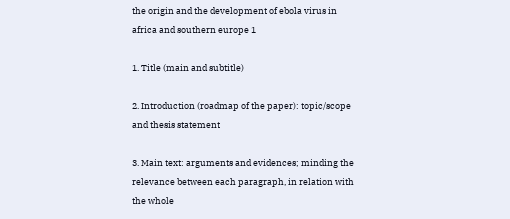the origin and the development of ebola virus in africa and southern europe 1

1. Title (main and subtitle)

2. Introduction (roadmap of the paper): topic/scope and thesis statement

3. Main text: arguments and evidences; minding the relevance between each paragraph, in relation with the whole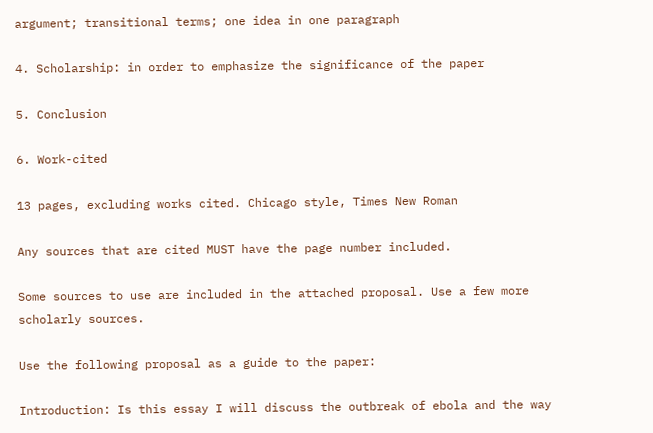argument; transitional terms; one idea in one paragraph

4. Scholarship: in order to emphasize the significance of the paper

5. Conclusion

6. Work-cited

13 pages, excluding works cited. Chicago style, Times New Roman

Any sources that are cited MUST have the page number included.

Some sources to use are included in the attached proposal. Use a few more scholarly sources.

Use the following proposal as a guide to the paper:

Introduction: Is this essay I will discuss the outbreak of ebola and the way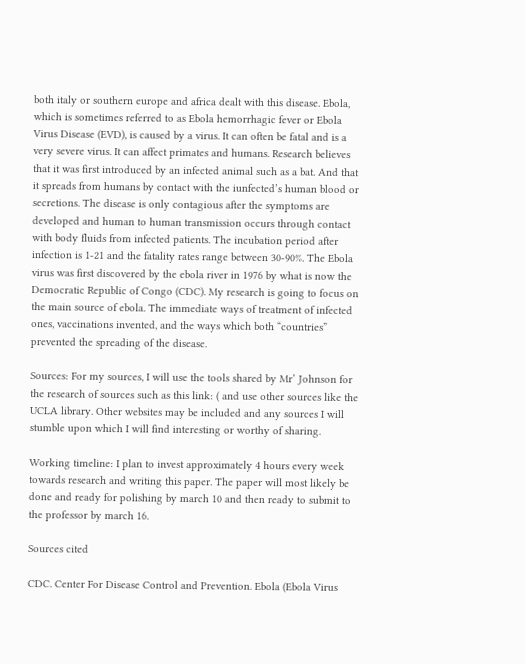both italy or southern europe and africa dealt with this disease. Ebola, which is sometimes referred to as Ebola hemorrhagic fever or Ebola Virus Disease (EVD), is caused by a virus. It can often be fatal and is a very severe virus. It can affect primates and humans. Research believes that it was first introduced by an infected animal such as a bat. And that it spreads from humans by contact with the iunfected’s human blood or secretions. The disease is only contagious after the symptoms are developed and human to human transmission occurs through contact with body fluids from infected patients. The incubation period after infection is 1-21 and the fatality rates range between 30-90%. The Ebola virus was first discovered by the ebola river in 1976 by what is now the Democratic Republic of Congo (CDC). My research is going to focus on the main source of ebola. The immediate ways of treatment of infected ones, vaccinations invented, and the ways which both “countries” prevented the spreading of the disease.

Sources: For my sources, I will use the tools shared by Mr’ Johnson for the research of sources such as this link: ( and use other sources like the UCLA library. Other websites may be included and any sources I will stumble upon which I will find interesting or worthy of sharing.

Working timeline: I plan to invest approximately 4 hours every week towards research and writing this paper. The paper will most likely be done and ready for polishing by march 10 and then ready to submit to the professor by march 16.

Sources cited

CDC. Center For Disease Control and Prevention. Ebola (Ebola Virus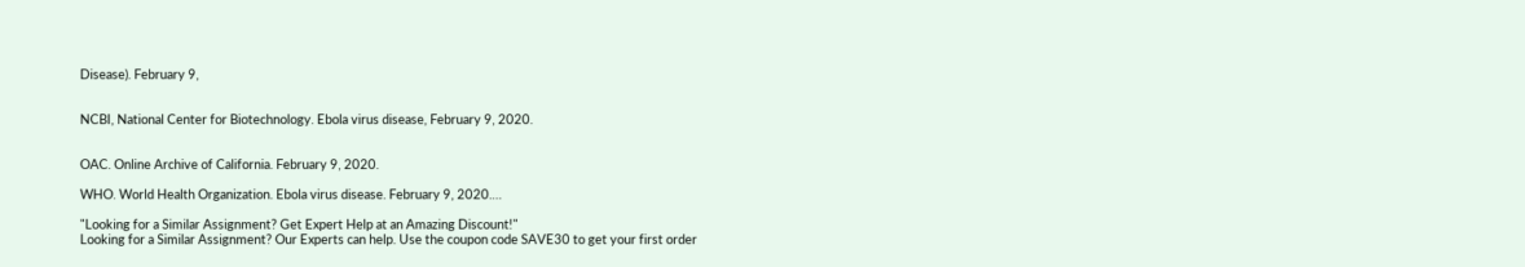Disease). February 9,


NCBI, National Center for Biotechnology. Ebola virus disease, February 9, 2020.


OAC. Online Archive of California. February 9, 2020.

WHO. World Health Organization. Ebola virus disease. February 9, 2020.…

"Looking for a Similar Assignment? Get Expert Help at an Amazing Discount!"
Looking for a Similar Assignment? Our Experts can help. Use the coupon code SAVE30 to get your first order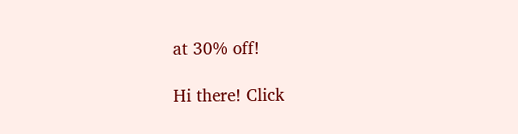at 30% off!

Hi there! Click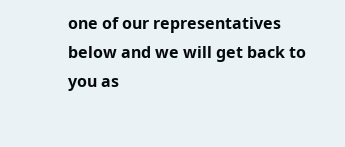one of our representatives below and we will get back to you as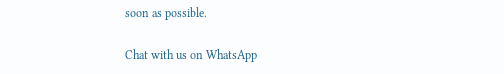soon as possible.

Chat with us on WhatsApp